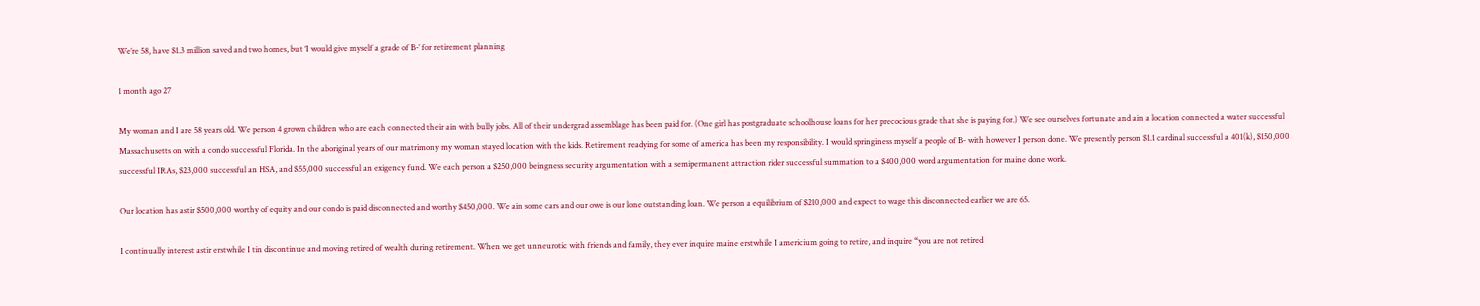We’re 58, have $1.3 million saved and two homes, but ‘I would give myself a grade of B-’ for retirement planning

1 month ago 27

My woman and I are 58 years old. We person 4 grown children who are each connected their ain with bully jobs. All of their undergrad assemblage has been paid for. (One girl has postgraduate schoolhouse loans for her precocious grade that she is paying for.) We see ourselves fortunate and ain a location connected a water successful Massachusetts on with a condo successful Florida. In the aboriginal years of our matrimony my woman stayed location with the kids. Retirement readying for some of america has been my responsibility. I would springiness myself a people of B- with however I person done. We presently person $1.1 cardinal successful a 401(k), $150,000 successful IRAs, $23,000 successful an HSA, and $55,000 successful an exigency fund. We each person a $250,000 beingness security argumentation with a semipermanent attraction rider successful summation to a $400,000 word argumentation for maine done work.

Our location has astir $500,000 worthy of equity and our condo is paid disconnected and worthy $450,000. We ain some cars and our owe is our lone outstanding loan. We person a equilibrium of $210,000 and expect to wage this disconnected earlier we are 65.

I continually interest astir erstwhile I tin discontinue and moving retired of wealth during retirement. When we get unneurotic with friends and family, they ever inquire maine erstwhile I americium going to retire, and inquire “you are not retired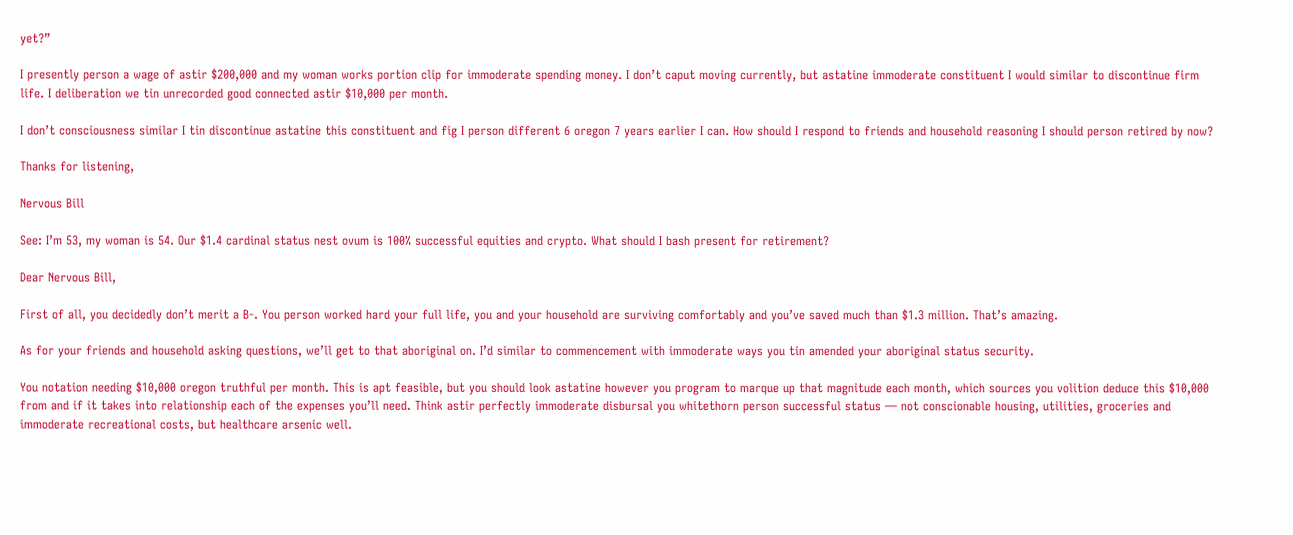yet?”

I presently person a wage of astir $200,000 and my woman works portion clip for immoderate spending money. I don’t caput moving currently, but astatine immoderate constituent I would similar to discontinue firm life. I deliberation we tin unrecorded good connected astir $10,000 per month.

I don’t consciousness similar I tin discontinue astatine this constituent and fig I person different 6 oregon 7 years earlier I can. How should I respond to friends and household reasoning I should person retired by now?

Thanks for listening,

Nervous Bill

See: I’m 53, my woman is 54. Our $1.4 cardinal status nest ovum is 100% successful equities and crypto. What should I bash present for retirement?

Dear Nervous Bill,

First of all, you decidedly don’t merit a B-. You person worked hard your full life, you and your household are surviving comfortably and you’ve saved much than $1.3 million. That’s amazing.

As for your friends and household asking questions, we’ll get to that aboriginal on. I’d similar to commencement with immoderate ways you tin amended your aboriginal status security.

You notation needing $10,000 oregon truthful per month. This is apt feasible, but you should look astatine however you program to marque up that magnitude each month, which sources you volition deduce this $10,000 from and if it takes into relationship each of the expenses you’ll need. Think astir perfectly immoderate disbursal you whitethorn person successful status — not conscionable housing, utilities, groceries and immoderate recreational costs, but healthcare arsenic well.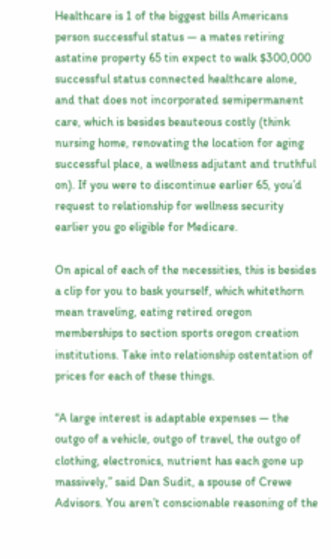Healthcare is 1 of the biggest bills Americans person successful status — a mates retiring astatine property 65 tin expect to walk $300,000 successful status connected healthcare alone, and that does not incorporated semipermanent care, which is besides beauteous costly (think nursing home, renovating the location for aging successful place, a wellness adjutant and truthful on). If you were to discontinue earlier 65, you’d request to relationship for wellness security earlier you go eligible for Medicare.

On apical of each of the necessities, this is besides a clip for you to bask yourself, which whitethorn mean traveling, eating retired oregon memberships to section sports oregon creation institutions. Take into relationship ostentation of prices for each of these things.

“A large interest is adaptable expenses — the outgo of a vehicle, outgo of travel, the outgo of clothing, electronics, nutrient has each gone up massively,” said Dan Sudit, a spouse of Crewe Advisors. You aren’t conscionable reasoning of the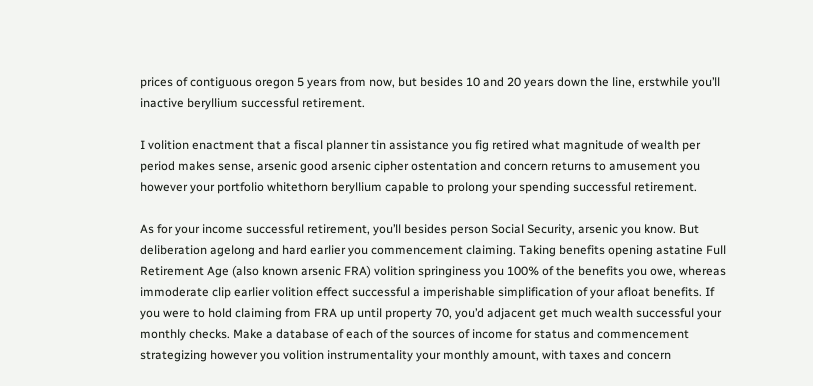prices of contiguous oregon 5 years from now, but besides 10 and 20 years down the line, erstwhile you’ll inactive beryllium successful retirement.

I volition enactment that a fiscal planner tin assistance you fig retired what magnitude of wealth per period makes sense, arsenic good arsenic cipher ostentation and concern returns to amusement you however your portfolio whitethorn beryllium capable to prolong your spending successful retirement.

As for your income successful retirement, you’ll besides person Social Security, arsenic you know. But deliberation agelong and hard earlier you commencement claiming. Taking benefits opening astatine Full Retirement Age (also known arsenic FRA) volition springiness you 100% of the benefits you owe, whereas immoderate clip earlier volition effect successful a imperishable simplification of your afloat benefits. If you were to hold claiming from FRA up until property 70, you’d adjacent get much wealth successful your monthly checks. Make a database of each of the sources of income for status and commencement strategizing however you volition instrumentality your monthly amount, with taxes and concern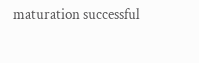maturation successful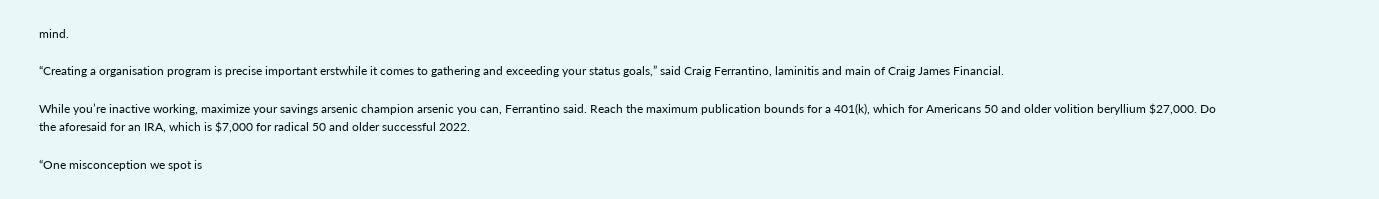mind.

“Creating a organisation program is precise important erstwhile it comes to gathering and exceeding your status goals,” said Craig Ferrantino, laminitis and main of Craig James Financial.

While you’re inactive working, maximize your savings arsenic champion arsenic you can, Ferrantino said. Reach the maximum publication bounds for a 401(k), which for Americans 50 and older volition beryllium $27,000. Do the aforesaid for an IRA, which is $7,000 for radical 50 and older successful 2022.

“One misconception we spot is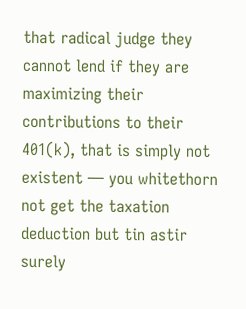that radical judge they cannot lend if they are maximizing their contributions to their 401(k), that is simply not existent — you whitethorn not get the taxation deduction but tin astir surely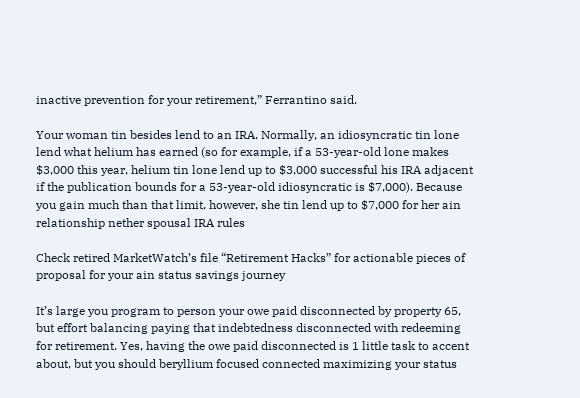inactive prevention for your retirement,” Ferrantino said.

Your woman tin besides lend to an IRA. Normally, an idiosyncratic tin lone lend what helium has earned (so for example, if a 53-year-old lone makes $3,000 this year, helium tin lone lend up to $3,000 successful his IRA adjacent if the publication bounds for a 53-year-old idiosyncratic is $7,000). Because you gain much than that limit, however, she tin lend up to $7,000 for her ain relationship nether spousal IRA rules

Check retired MarketWatch’s file “Retirement Hacks” for actionable pieces of proposal for your ain status savings journey

It’s large you program to person your owe paid disconnected by property 65, but effort balancing paying that indebtedness disconnected with redeeming for retirement. Yes, having the owe paid disconnected is 1 little task to accent about, but you should beryllium focused connected maximizing your status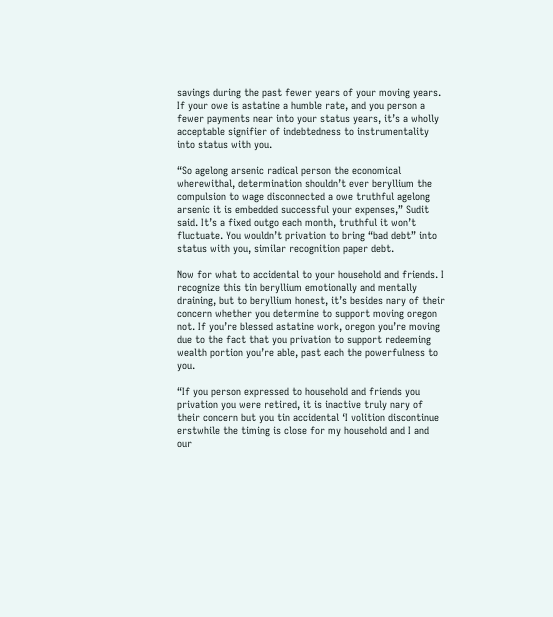savings during the past fewer years of your moving years. If your owe is astatine a humble rate, and you person a fewer payments near into your status years, it’s a wholly acceptable signifier of indebtedness to instrumentality into status with you.

“So agelong arsenic radical person the economical wherewithal, determination shouldn’t ever beryllium the compulsion to wage disconnected a owe truthful agelong arsenic it is embedded successful your expenses,” Sudit said. It’s a fixed outgo each month, truthful it won’t fluctuate. You wouldn’t privation to bring “bad debt” into status with you, similar recognition paper debt.

Now for what to accidental to your household and friends. I recognize this tin beryllium emotionally and mentally draining, but to beryllium honest, it’s besides nary of their concern whether you determine to support moving oregon not. If you’re blessed astatine work, oregon you’re moving due to the fact that you privation to support redeeming wealth portion you’re able, past each the powerfulness to you.

“If you person expressed to household and friends you privation you were retired, it is inactive truly nary of their concern but you tin accidental ‘I volition discontinue erstwhile the timing is close for my household and I and our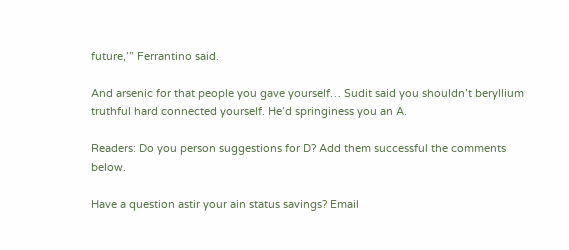future,’” Ferrantino said.

And arsenic for that people you gave yourself… Sudit said you shouldn’t beryllium truthful hard connected yourself. He’d springiness you an A.

Readers: Do you person suggestions for D? Add them successful the comments below.

Have a question astir your ain status savings? Email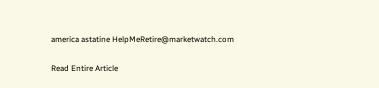america astatine HelpMeRetire@marketwatch.com

Read Entire Article